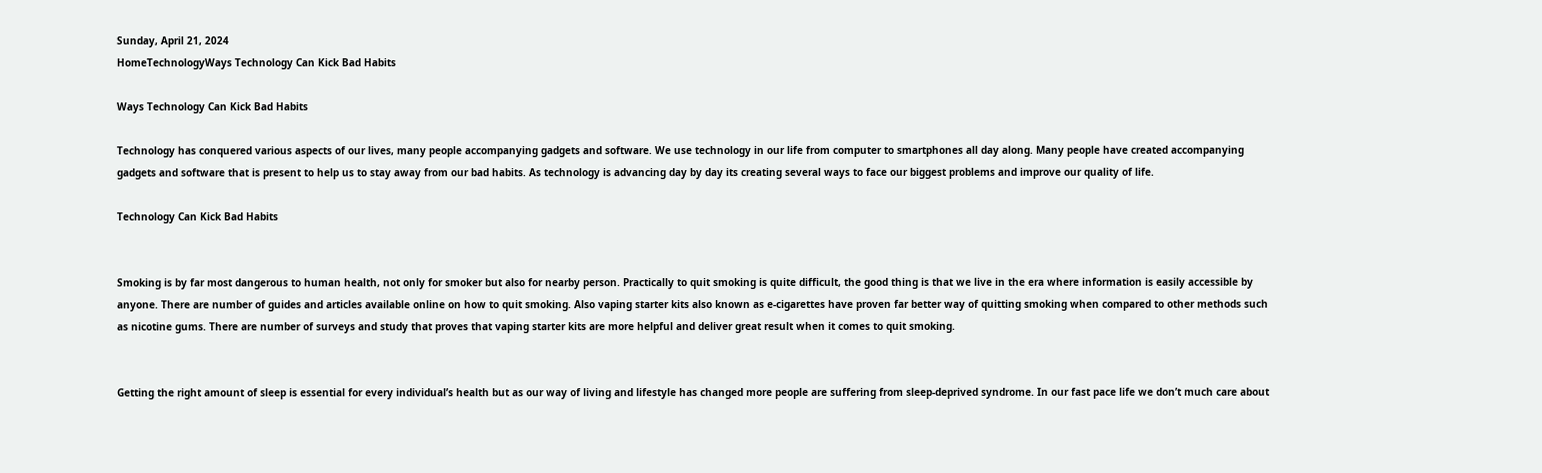Sunday, April 21, 2024
HomeTechnologyWays Technology Can Kick Bad Habits

Ways Technology Can Kick Bad Habits

Technology has conquered various aspects of our lives, many people accompanying gadgets and software. We use technology in our life from computer to smartphones all day along. Many people have created accompanying gadgets and software that is present to help us to stay away from our bad habits. As technology is advancing day by day its creating several ways to face our biggest problems and improve our quality of life.

Technology Can Kick Bad Habits


Smoking is by far most dangerous to human health, not only for smoker but also for nearby person. Practically to quit smoking is quite difficult, the good thing is that we live in the era where information is easily accessible by anyone. There are number of guides and articles available online on how to quit smoking. Also vaping starter kits also known as e-cigarettes have proven far better way of quitting smoking when compared to other methods such as nicotine gums. There are number of surveys and study that proves that vaping starter kits are more helpful and deliver great result when it comes to quit smoking.


Getting the right amount of sleep is essential for every individual’s health but as our way of living and lifestyle has changed more people are suffering from sleep-deprived syndrome. In our fast pace life we don’t much care about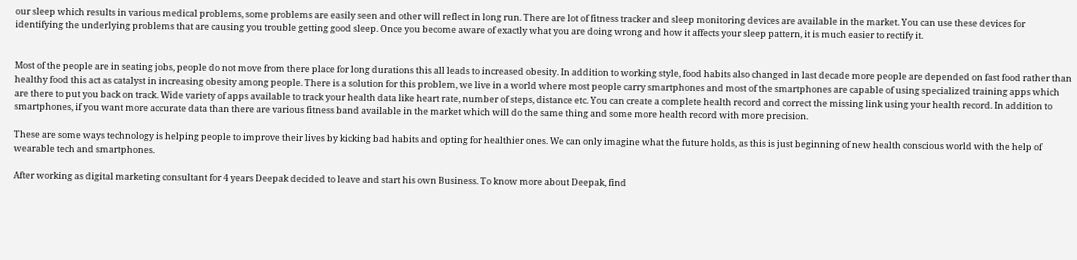our sleep which results in various medical problems, some problems are easily seen and other will reflect in long run. There are lot of fitness tracker and sleep monitoring devices are available in the market. You can use these devices for identifying the underlying problems that are causing you trouble getting good sleep. Once you become aware of exactly what you are doing wrong and how it affects your sleep pattern, it is much easier to rectify it.


Most of the people are in seating jobs, people do not move from there place for long durations this all leads to increased obesity. In addition to working style, food habits also changed in last decade more people are depended on fast food rather than healthy food this act as catalyst in increasing obesity among people. There is a solution for this problem, we live in a world where most people carry smartphones and most of the smartphones are capable of using specialized training apps which are there to put you back on track. Wide variety of apps available to track your health data like heart rate, number of steps, distance etc. You can create a complete health record and correct the missing link using your health record. In addition to smartphones, if you want more accurate data than there are various fitness band available in the market which will do the same thing and some more health record with more precision.

These are some ways technology is helping people to improve their lives by kicking bad habits and opting for healthier ones. We can only imagine what the future holds, as this is just beginning of new health conscious world with the help of wearable tech and smartphones.

After working as digital marketing consultant for 4 years Deepak decided to leave and start his own Business. To know more about Deepak, find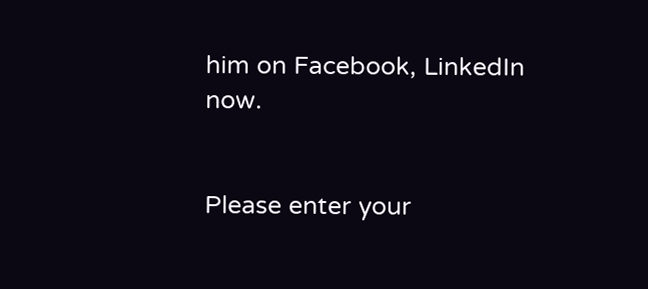him on Facebook, LinkedIn now.


Please enter your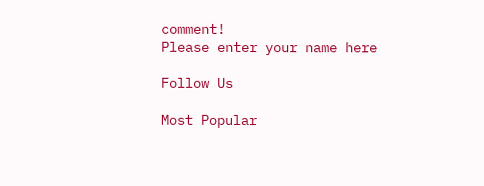comment!
Please enter your name here

Follow Us

Most Popular